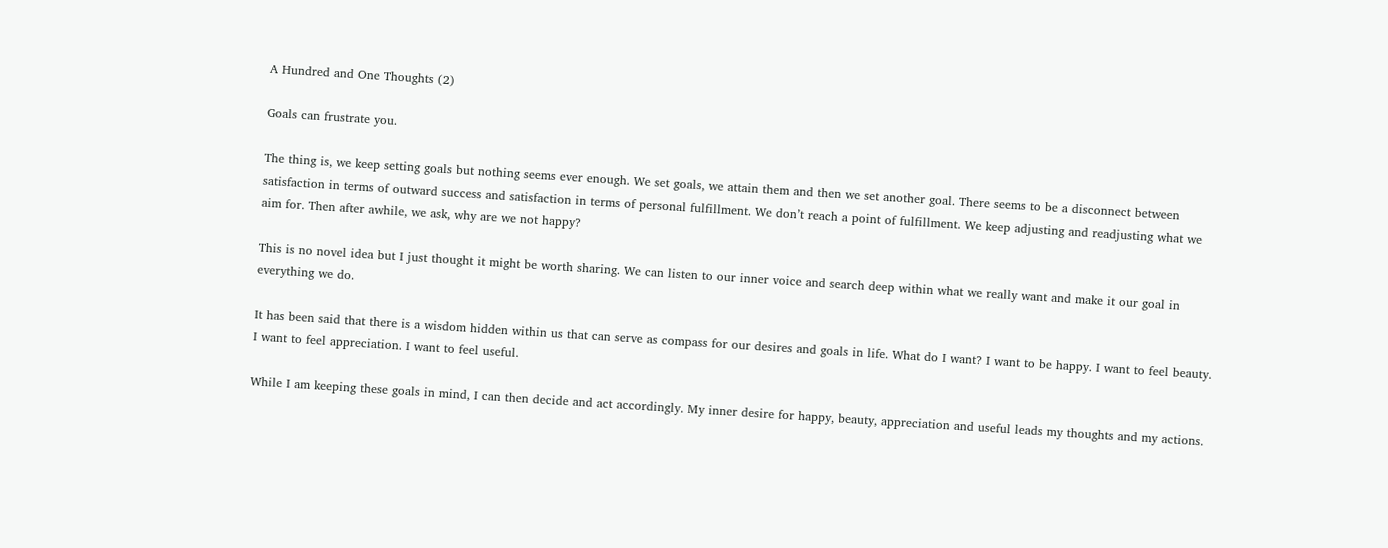A Hundred and One Thoughts (2)

Goals can frustrate you.

The thing is, we keep setting goals but nothing seems ever enough. We set goals, we attain them and then we set another goal. There seems to be a disconnect between satisfaction in terms of outward success and satisfaction in terms of personal fulfillment. We don’t reach a point of fulfillment. We keep adjusting and readjusting what we aim for. Then after awhile, we ask, why are we not happy?

This is no novel idea but I just thought it might be worth sharing. We can listen to our inner voice and search deep within what we really want and make it our goal in everything we do.

It has been said that there is a wisdom hidden within us that can serve as compass for our desires and goals in life. What do I want? I want to be happy. I want to feel beauty. I want to feel appreciation. I want to feel useful.

While I am keeping these goals in mind, I can then decide and act accordingly. My inner desire for happy, beauty, appreciation and useful leads my thoughts and my actions.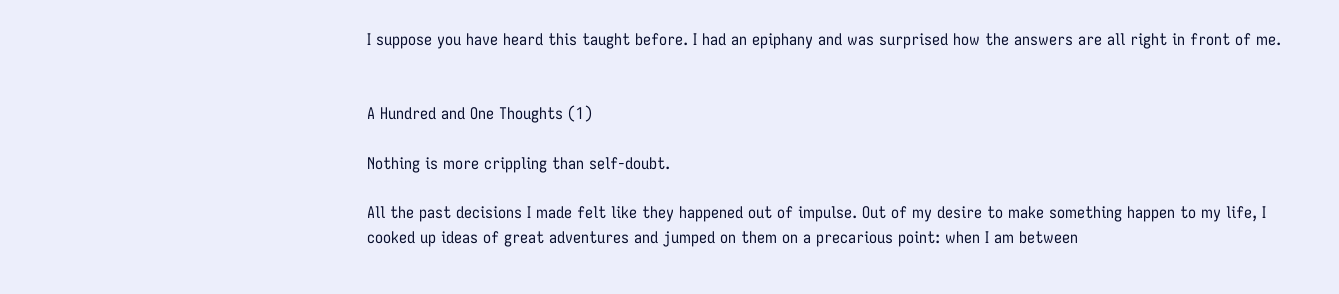I suppose you have heard this taught before. I had an epiphany and was surprised how the answers are all right in front of me.


A Hundred and One Thoughts (1)

Nothing is more crippling than self-doubt.

All the past decisions I made felt like they happened out of impulse. Out of my desire to make something happen to my life, I cooked up ideas of great adventures and jumped on them on a precarious point: when I am between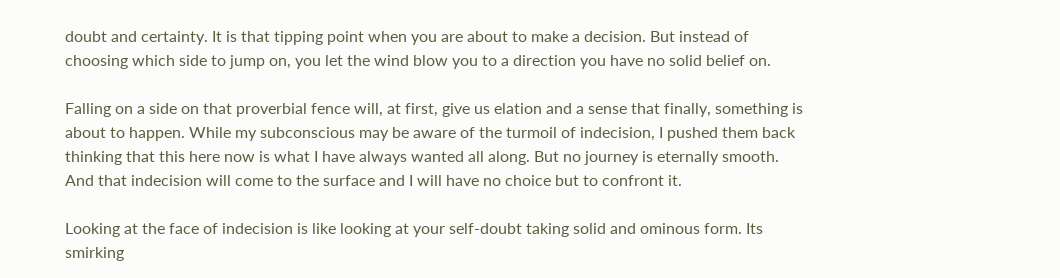doubt and certainty. It is that tipping point when you are about to make a decision. But instead of choosing which side to jump on, you let the wind blow you to a direction you have no solid belief on.

Falling on a side on that proverbial fence will, at first, give us elation and a sense that finally, something is about to happen. While my subconscious may be aware of the turmoil of indecision, I pushed them back thinking that this here now is what I have always wanted all along. But no journey is eternally smooth. And that indecision will come to the surface and I will have no choice but to confront it.

Looking at the face of indecision is like looking at your self-doubt taking solid and ominous form. Its smirking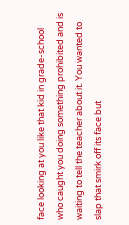face looking at you like that kid in grade-school who caught you doing something prohibited and is waiting to tell the teacher about it. You wanted to slap that smirk off its face but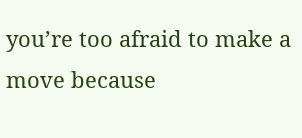you’re too afraid to make a move because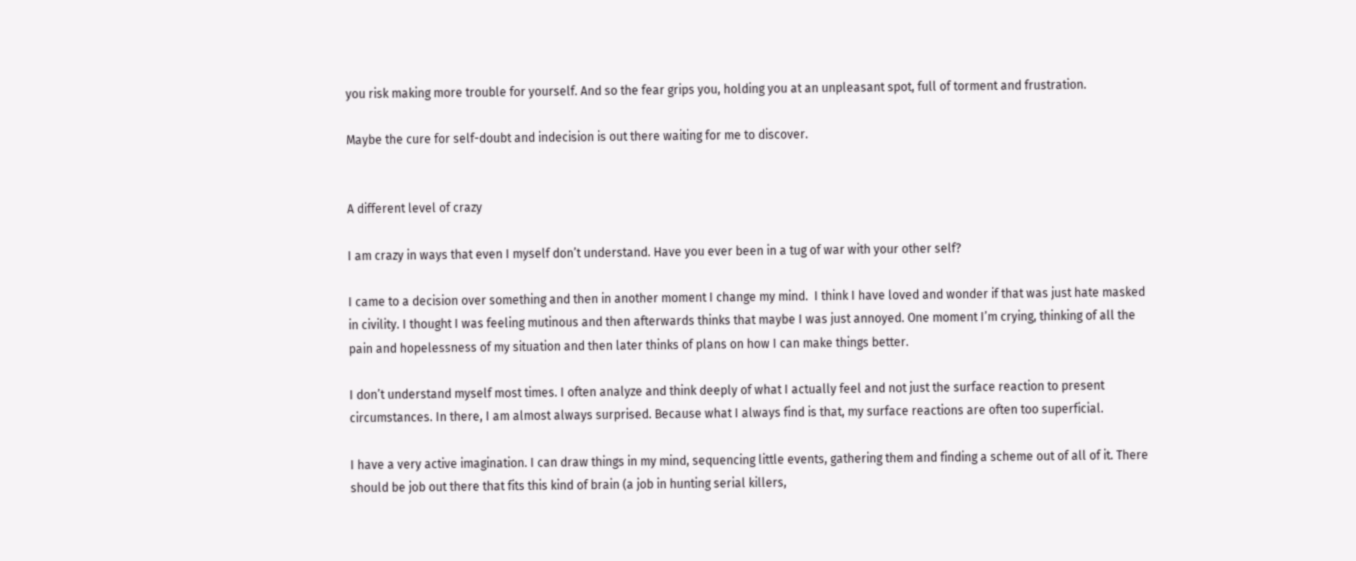you risk making more trouble for yourself. And so the fear grips you, holding you at an unpleasant spot, full of torment and frustration.

Maybe the cure for self-doubt and indecision is out there waiting for me to discover.


A different level of crazy

I am crazy in ways that even I myself don’t understand. Have you ever been in a tug of war with your other self?

I came to a decision over something and then in another moment I change my mind.  I think I have loved and wonder if that was just hate masked in civility. I thought I was feeling mutinous and then afterwards thinks that maybe I was just annoyed. One moment I’m crying, thinking of all the pain and hopelessness of my situation and then later thinks of plans on how I can make things better.

I don’t understand myself most times. I often analyze and think deeply of what I actually feel and not just the surface reaction to present circumstances. In there, I am almost always surprised. Because what I always find is that, my surface reactions are often too superficial.

I have a very active imagination. I can draw things in my mind, sequencing little events, gathering them and finding a scheme out of all of it. There should be job out there that fits this kind of brain (a job in hunting serial killers,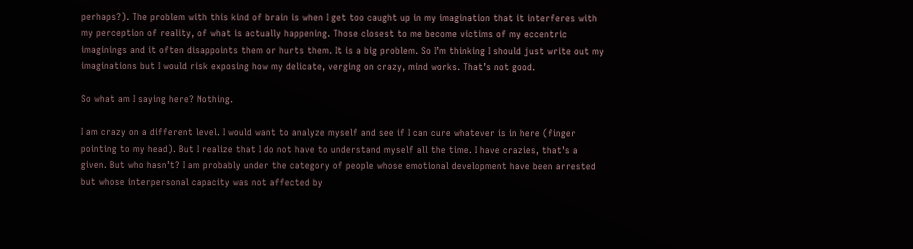perhaps?). The problem with this kind of brain is when I get too caught up in my imagination that it interferes with my perception of reality, of what is actually happening. Those closest to me become victims of my eccentric imaginings and it often disappoints them or hurts them. It is a big problem. So I’m thinking I should just write out my imaginations but I would risk exposing how my delicate, verging on crazy, mind works. That’s not good.

So what am I saying here? Nothing.

I am crazy on a different level. I would want to analyze myself and see if I can cure whatever is in here (finger pointing to my head). But I realize that I do not have to understand myself all the time. I have crazies, that’s a given. But who hasn’t? I am probably under the category of people whose emotional development have been arrested but whose interpersonal capacity was not affected by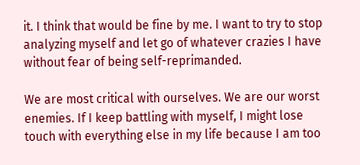it. I think that would be fine by me. I want to try to stop analyzing myself and let go of whatever crazies I have without fear of being self-reprimanded.

We are most critical with ourselves. We are our worst enemies. If I keep battling with myself, I might lose touch with everything else in my life because I am too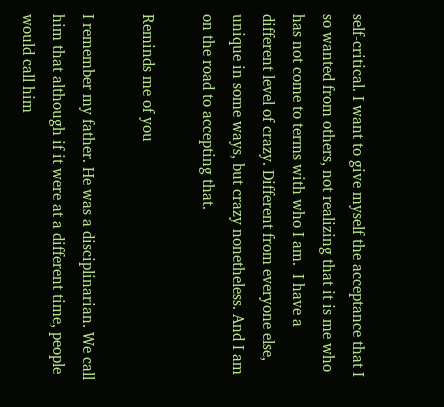self-critical. I want to give myself the acceptance that I so wanted from others, not realizing that it is me who has not come to terms with who I am.  I have a different level of crazy. Different from everyone else, unique in some ways, but crazy nonetheless. And I am on the road to accepting that.

Reminds me of you

I remember my father. He was a disciplinarian. We call him that although if it were at a different time, people would call him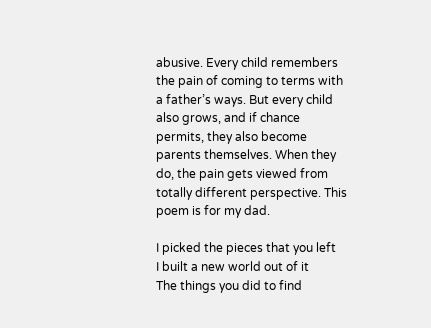abusive. Every child remembers the pain of coming to terms with a father’s ways. But every child also grows, and if chance permits, they also become parents themselves. When they do, the pain gets viewed from  totally different perspective. This poem is for my dad.

I picked the pieces that you left
I built a new world out of it
The things you did to find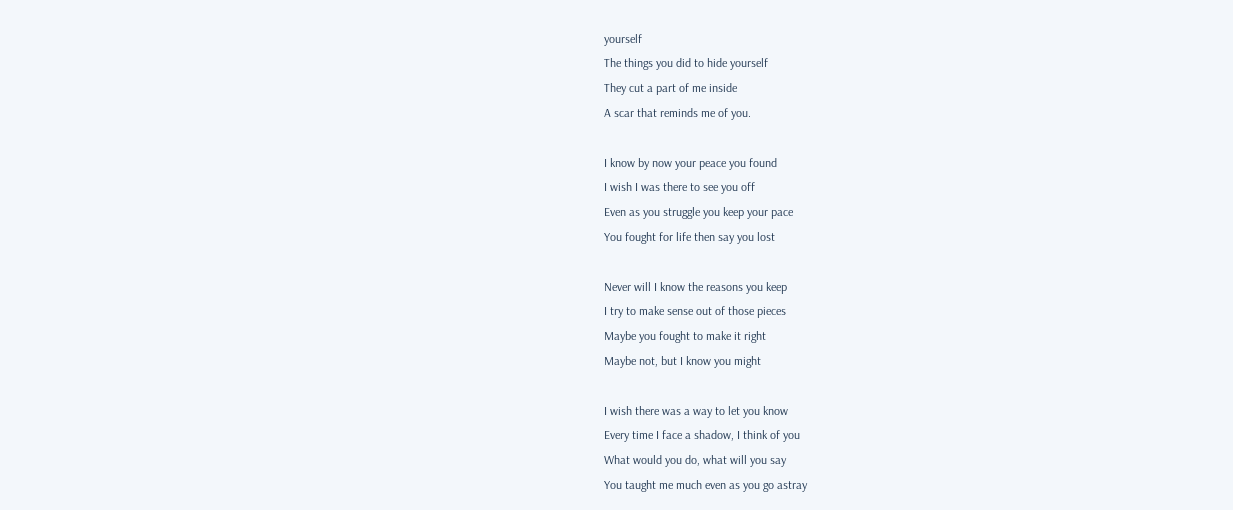yourself
The things you did to hide yourself
They cut a part of me inside
A scar that reminds me of you.

I know by now your peace you found
I wish I was there to see you off
Even as you struggle you keep your pace
You fought for life then say you lost

Never will I know the reasons you keep
I try to make sense out of those pieces
Maybe you fought to make it right
Maybe not, but I know you might

I wish there was a way to let you know
Every time I face a shadow, I think of you
What would you do, what will you say
You taught me much even as you go astray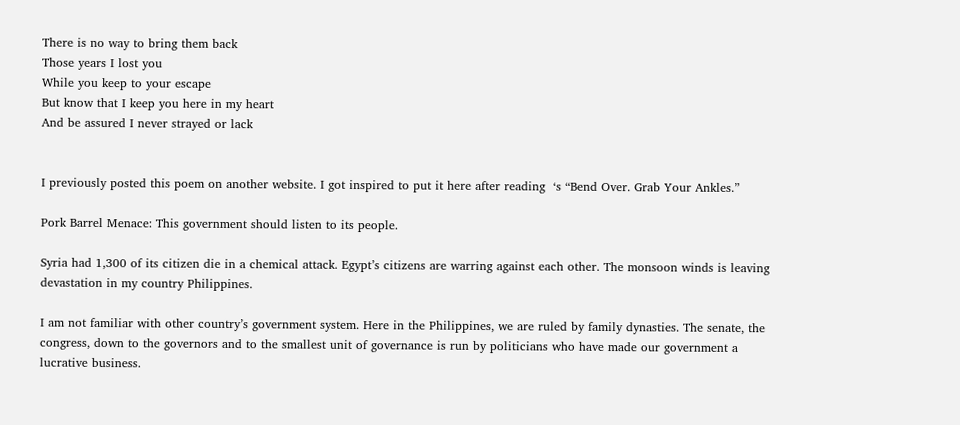There is no way to bring them back
Those years I lost you
While you keep to your escape
But know that I keep you here in my heart
And be assured I never strayed or lack


I previously posted this poem on another website. I got inspired to put it here after reading  ‘s “Bend Over. Grab Your Ankles.”

Pork Barrel Menace: This government should listen to its people.

Syria had 1,300 of its citizen die in a chemical attack. Egypt’s citizens are warring against each other. The monsoon winds is leaving devastation in my country Philippines.

I am not familiar with other country’s government system. Here in the Philippines, we are ruled by family dynasties. The senate, the congress, down to the governors and to the smallest unit of governance is run by politicians who have made our government a lucrative business.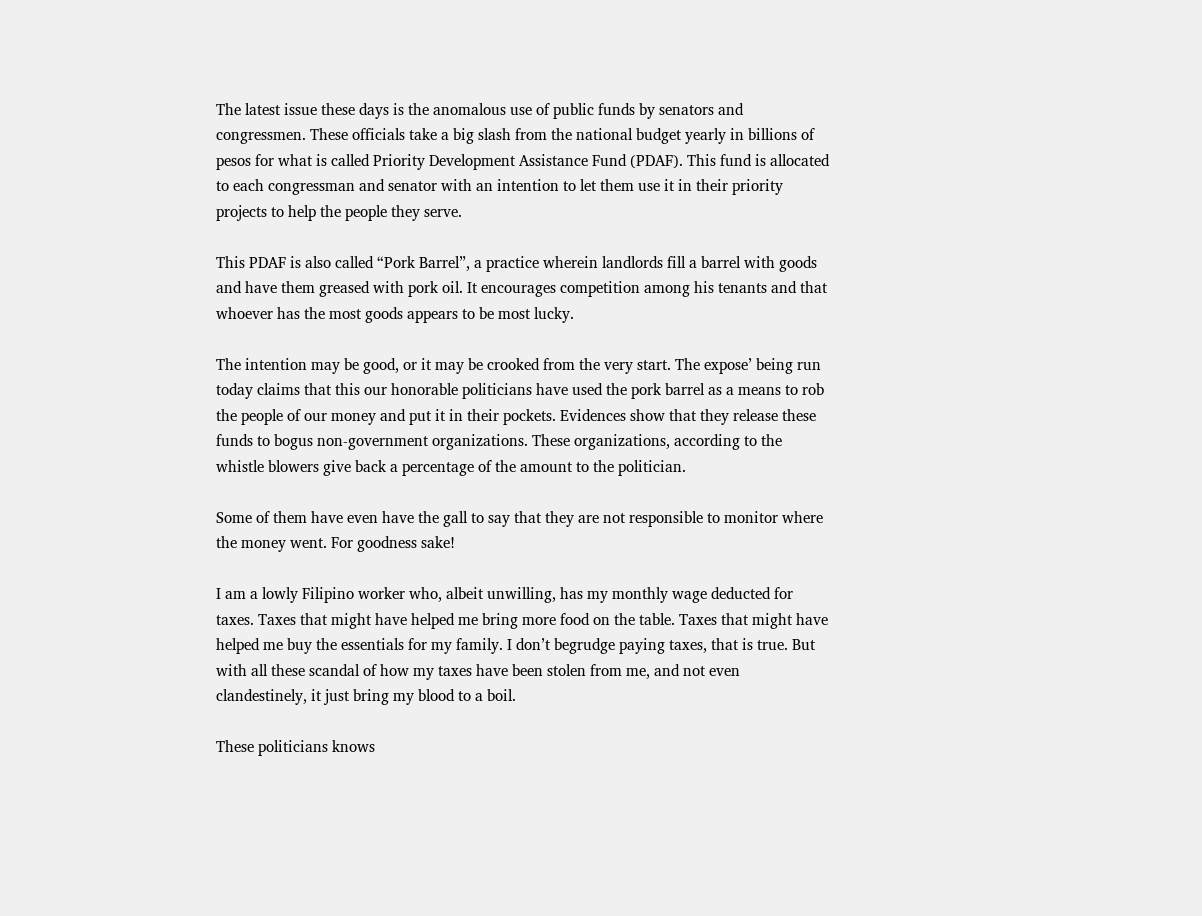The latest issue these days is the anomalous use of public funds by senators and congressmen. These officials take a big slash from the national budget yearly in billions of pesos for what is called Priority Development Assistance Fund (PDAF). This fund is allocated to each congressman and senator with an intention to let them use it in their priority projects to help the people they serve.

This PDAF is also called “Pork Barrel”, a practice wherein landlords fill a barrel with goods and have them greased with pork oil. It encourages competition among his tenants and that whoever has the most goods appears to be most lucky.

The intention may be good, or it may be crooked from the very start. The expose’ being run today claims that this our honorable politicians have used the pork barrel as a means to rob the people of our money and put it in their pockets. Evidences show that they release these funds to bogus non-government organizations. These organizations, according to the whistle blowers give back a percentage of the amount to the politician.

Some of them have even have the gall to say that they are not responsible to monitor where the money went. For goodness sake!

I am a lowly Filipino worker who, albeit unwilling, has my monthly wage deducted for taxes. Taxes that might have helped me bring more food on the table. Taxes that might have helped me buy the essentials for my family. I don’t begrudge paying taxes, that is true. But with all these scandal of how my taxes have been stolen from me, and not even clandestinely, it just bring my blood to a boil.

These politicians knows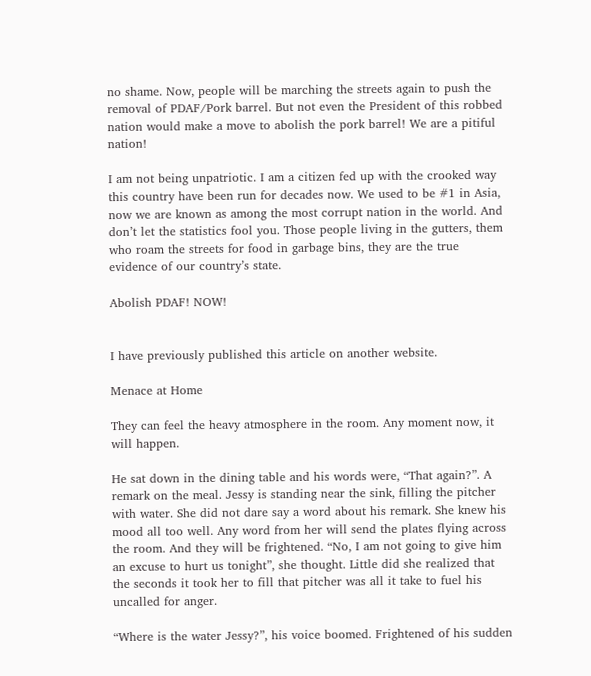no shame. Now, people will be marching the streets again to push the removal of PDAF/Pork barrel. But not even the President of this robbed nation would make a move to abolish the pork barrel! We are a pitiful nation!

I am not being unpatriotic. I am a citizen fed up with the crooked way this country have been run for decades now. We used to be #1 in Asia, now we are known as among the most corrupt nation in the world. And don’t let the statistics fool you. Those people living in the gutters, them who roam the streets for food in garbage bins, they are the true evidence of our country’s state.

Abolish PDAF! NOW!


I have previously published this article on another website.

Menace at Home

They can feel the heavy atmosphere in the room. Any moment now, it will happen.

He sat down in the dining table and his words were, “That again?”. A remark on the meal. Jessy is standing near the sink, filling the pitcher with water. She did not dare say a word about his remark. She knew his mood all too well. Any word from her will send the plates flying across the room. And they will be frightened. “No, I am not going to give him an excuse to hurt us tonight”, she thought. Little did she realized that the seconds it took her to fill that pitcher was all it take to fuel his uncalled for anger.

“Where is the water Jessy?”, his voice boomed. Frightened of his sudden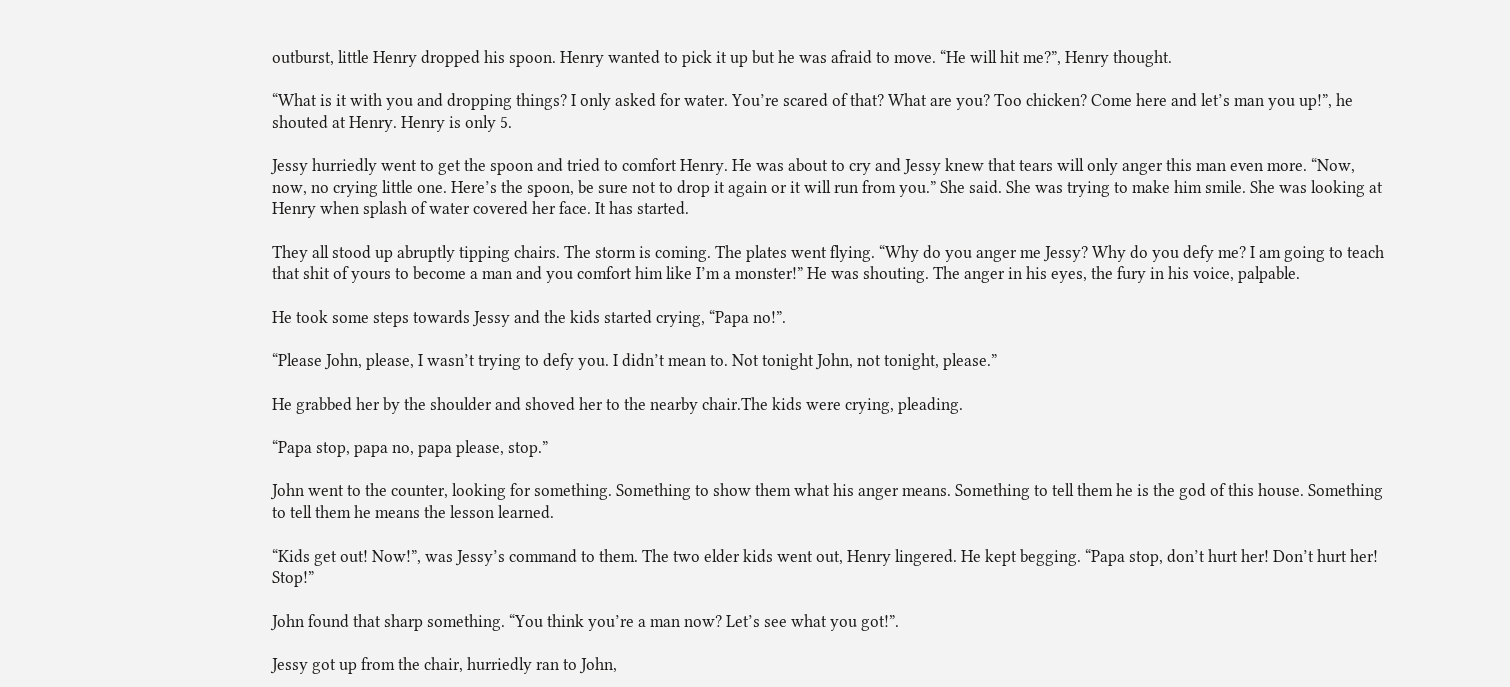outburst, little Henry dropped his spoon. Henry wanted to pick it up but he was afraid to move. “He will hit me?”, Henry thought.

“What is it with you and dropping things? I only asked for water. You’re scared of that? What are you? Too chicken? Come here and let’s man you up!”, he shouted at Henry. Henry is only 5.

Jessy hurriedly went to get the spoon and tried to comfort Henry. He was about to cry and Jessy knew that tears will only anger this man even more. “Now, now, no crying little one. Here’s the spoon, be sure not to drop it again or it will run from you.” She said. She was trying to make him smile. She was looking at Henry when splash of water covered her face. It has started.

They all stood up abruptly tipping chairs. The storm is coming. The plates went flying. “Why do you anger me Jessy? Why do you defy me? I am going to teach that shit of yours to become a man and you comfort him like I’m a monster!” He was shouting. The anger in his eyes, the fury in his voice, palpable.

He took some steps towards Jessy and the kids started crying, “Papa no!”.

“Please John, please, I wasn’t trying to defy you. I didn’t mean to. Not tonight John, not tonight, please.”

He grabbed her by the shoulder and shoved her to the nearby chair.The kids were crying, pleading.

“Papa stop, papa no, papa please, stop.”

John went to the counter, looking for something. Something to show them what his anger means. Something to tell them he is the god of this house. Something to tell them he means the lesson learned.

“Kids get out! Now!”, was Jessy’s command to them. The two elder kids went out, Henry lingered. He kept begging. “Papa stop, don’t hurt her! Don’t hurt her! Stop!”

John found that sharp something. “You think you’re a man now? Let’s see what you got!”.

Jessy got up from the chair, hurriedly ran to John,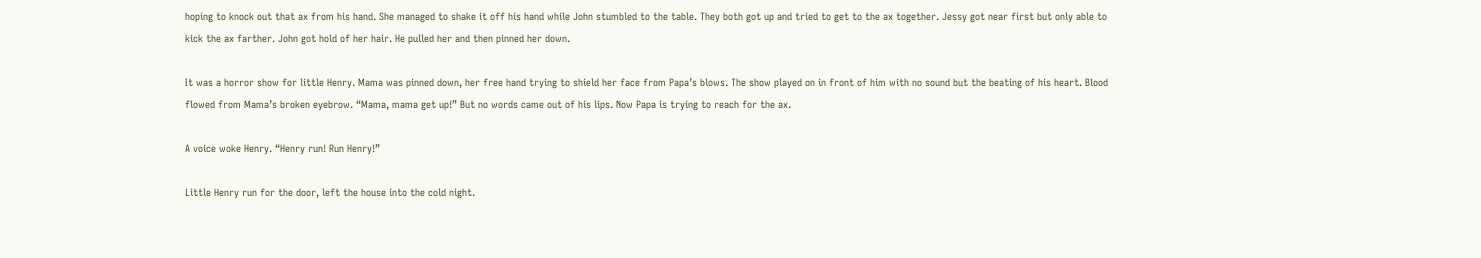hoping to knock out that ax from his hand. She managed to shake it off his hand while John stumbled to the table. They both got up and tried to get to the ax together. Jessy got near first but only able to kick the ax farther. John got hold of her hair. He pulled her and then pinned her down.

It was a horror show for little Henry. Mama was pinned down, her free hand trying to shield her face from Papa’s blows. The show played on in front of him with no sound but the beating of his heart. Blood flowed from Mama’s broken eyebrow. “Mama, mama get up!” But no words came out of his lips. Now Papa is trying to reach for the ax.

A voice woke Henry. “Henry run! Run Henry!”

Little Henry run for the door, left the house into the cold night.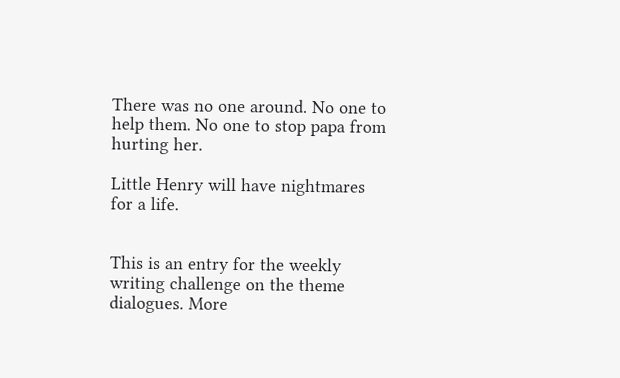There was no one around. No one to help them. No one to stop papa from hurting her.

Little Henry will have nightmares for a life.


This is an entry for the weekly writing challenge on the theme dialogues. More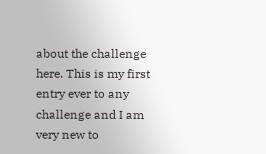about the challenge here. This is my first entry ever to any challenge and I am very new to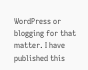WordPress or blogging for that matter. I have published this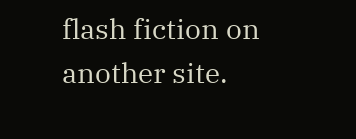flash fiction on another site.